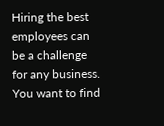Hiring the best employees can be a challenge for any business. You want to find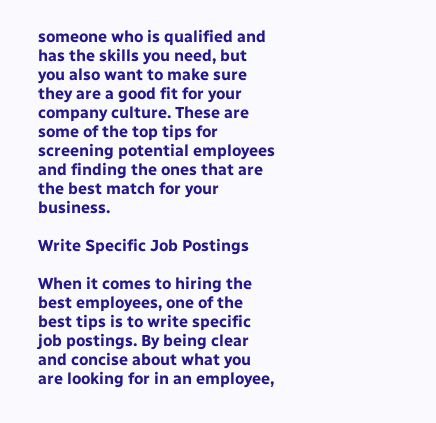someone who is qualified and has the skills you need, but you also want to make sure they are a good fit for your company culture. These are some of the top tips for screening potential employees and finding the ones that are the best match for your business.

Write Specific Job Postings

When it comes to hiring the best employees, one of the best tips is to write specific job postings. By being clear and concise about what you are looking for in an employee,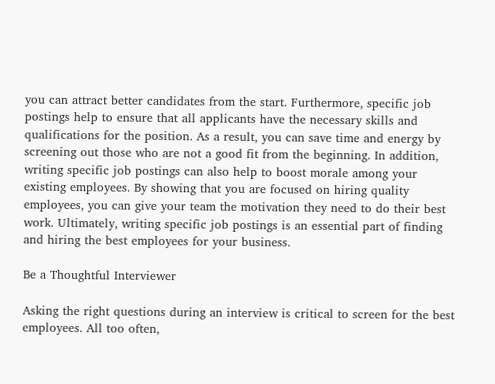you can attract better candidates from the start. Furthermore, specific job postings help to ensure that all applicants have the necessary skills and qualifications for the position. As a result, you can save time and energy by screening out those who are not a good fit from the beginning. In addition, writing specific job postings can also help to boost morale among your existing employees. By showing that you are focused on hiring quality employees, you can give your team the motivation they need to do their best work. Ultimately, writing specific job postings is an essential part of finding and hiring the best employees for your business.

Be a Thoughtful Interviewer

Asking the right questions during an interview is critical to screen for the best employees. All too often,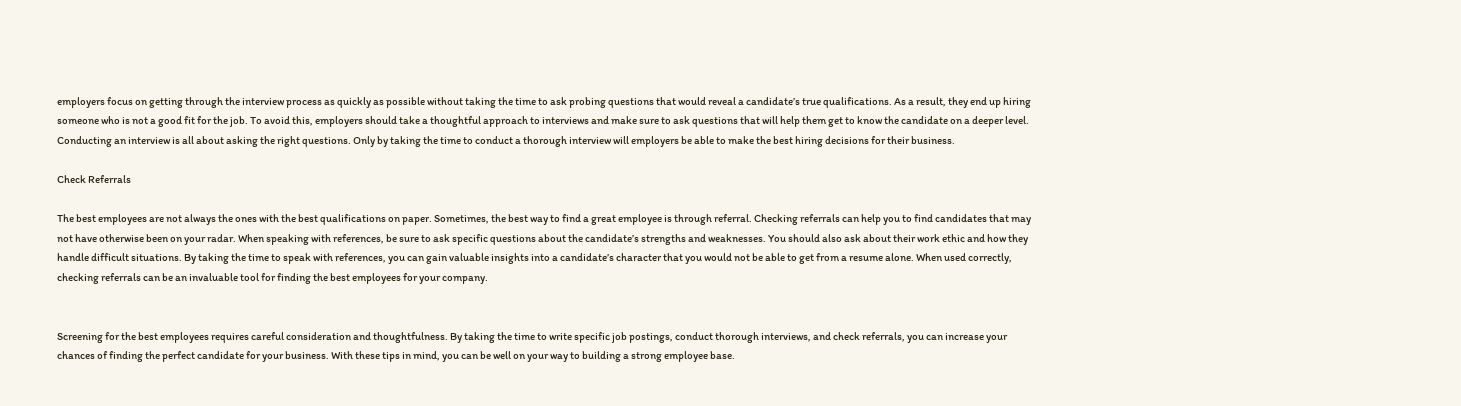employers focus on getting through the interview process as quickly as possible without taking the time to ask probing questions that would reveal a candidate’s true qualifications. As a result, they end up hiring someone who is not a good fit for the job. To avoid this, employers should take a thoughtful approach to interviews and make sure to ask questions that will help them get to know the candidate on a deeper level. Conducting an interview is all about asking the right questions. Only by taking the time to conduct a thorough interview will employers be able to make the best hiring decisions for their business.

Check Referrals

The best employees are not always the ones with the best qualifications on paper. Sometimes, the best way to find a great employee is through referral. Checking referrals can help you to find candidates that may not have otherwise been on your radar. When speaking with references, be sure to ask specific questions about the candidate’s strengths and weaknesses. You should also ask about their work ethic and how they handle difficult situations. By taking the time to speak with references, you can gain valuable insights into a candidate’s character that you would not be able to get from a resume alone. When used correctly, checking referrals can be an invaluable tool for finding the best employees for your company.


Screening for the best employees requires careful consideration and thoughtfulness. By taking the time to write specific job postings, conduct thorough interviews, and check referrals, you can increase your chances of finding the perfect candidate for your business. With these tips in mind, you can be well on your way to building a strong employee base.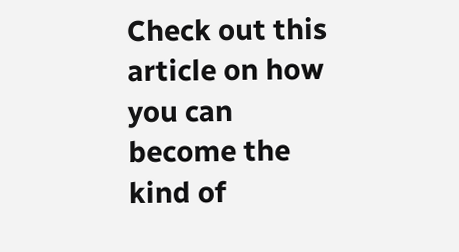Check out this article on how you can become the kind of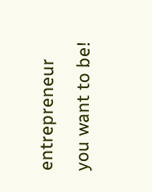entrepreneur you want to be!